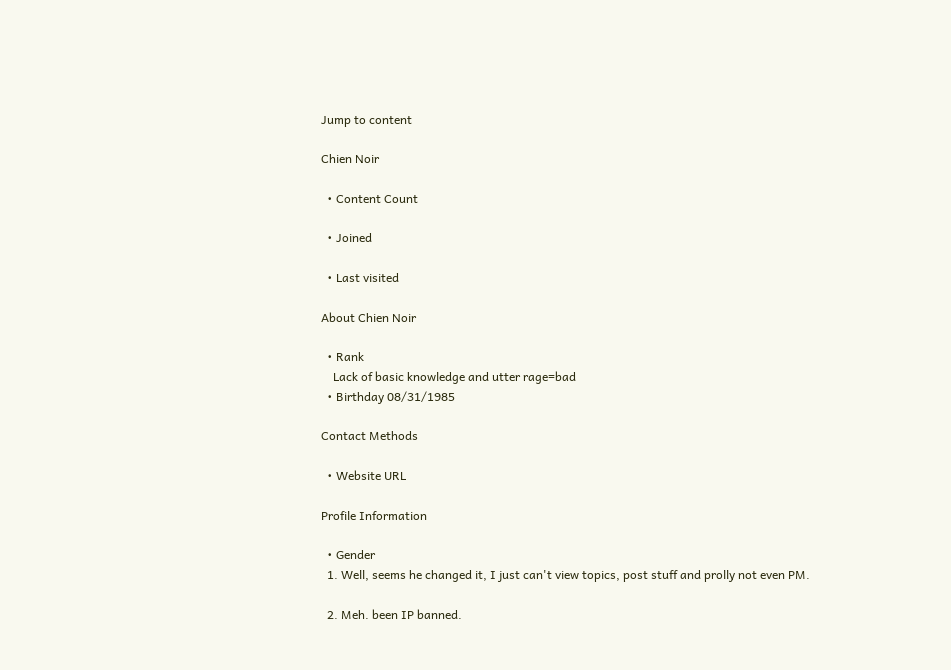Jump to content

Chien Noir

  • Content Count

  • Joined

  • Last visited

About Chien Noir

  • Rank
    Lack of basic knowledge and utter rage=bad
  • Birthday 08/31/1985

Contact Methods

  • Website URL

Profile Information

  • Gender
  1. Well, seems he changed it, I just can't view topics, post stuff and prolly not even PM.

  2. Meh. been IP banned.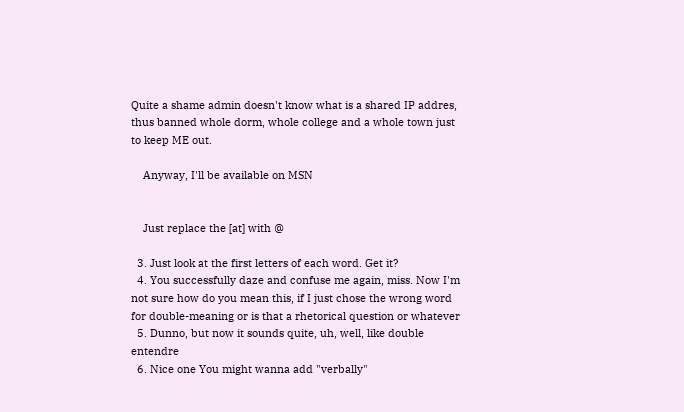Quite a shame admin doesn't know what is a shared IP addres, thus banned whole dorm, whole college and a whole town just to keep ME out.

    Anyway, I'll be available on MSN


    Just replace the [at] with @

  3. Just look at the first letters of each word. Get it?
  4. You successfully daze and confuse me again, miss. Now I'm not sure how do you mean this, if I just chose the wrong word for double-meaning or is that a rhetorical question or whatever
  5. Dunno, but now it sounds quite, uh, well, like double entendre
  6. Nice one You might wanna add "verbally"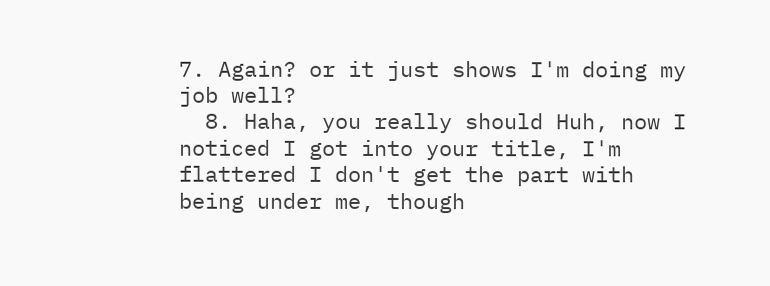7. Again? or it just shows I'm doing my job well?
  8. Haha, you really should Huh, now I noticed I got into your title, I'm flattered I don't get the part with being under me, though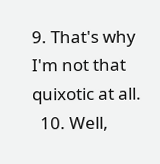9. That's why I'm not that quixotic at all.
  10. Well,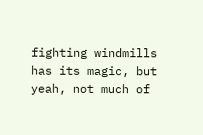fighting windmills has its magic, but yeah, not much of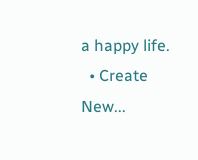a happy life.
  • Create New...